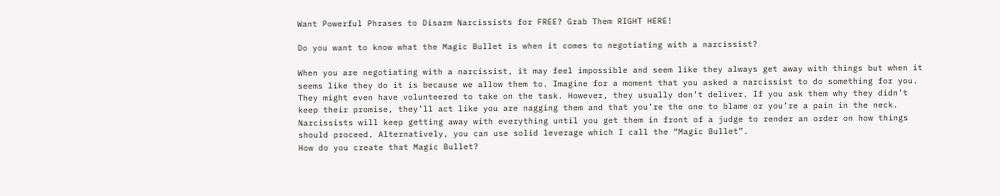Want Powerful Phrases to Disarm Narcissists for FREE? Grab Them RIGHT HERE!

Do you want to know what the Magic Bullet is when it comes to negotiating with a narcissist?

When you are negotiating with a narcissist, it may feel impossible and seem like they always get away with things but when it seems like they do it is because we allow them to. Imagine for a moment that you asked a narcissist to do something for you. They might even have volunteered to take on the task. However, they usually don’t deliver. If you ask them why they didn’t keep their promise, they’ll act like you are nagging them and that you’re the one to blame or you’re a pain in the neck. Narcissists will keep getting away with everything until you get them in front of a judge to render an order on how things should proceed. Alternatively, you can use solid leverage which I call the “Magic Bullet”.
How do you create that Magic Bullet?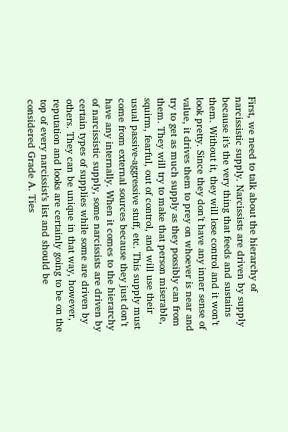First, we need to talk about the hierarchy of narcissistic supply. Narcissists are driven by supply because it’s the very thing that feeds and sustains them. Without it, they will lose control and it won’t look pretty. Since they don’t have any inner sense of value, it drives them to prey on whoever is near and try to get as much supply as they possibly can from them. They will try to make that person miserable, squirm, fearful, out of control, and will use their usual passive-aggressive stuff, etc. This supply must come from external sources because they just don’t have any internally. When it comes to the hierarchy of narcissistic supply, some narcissists are driven by certain types of supplies while some are driven by others. They can be unique in that way, however, reputation and looks are certainly going to be on the top of every narcissist’s list and should be considered Grade A. Ties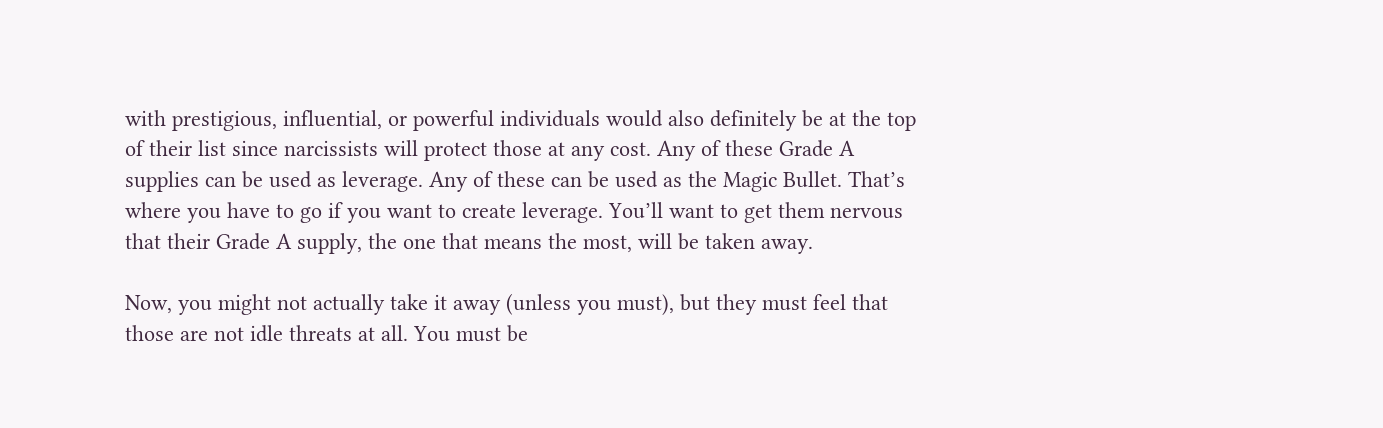with prestigious, influential, or powerful individuals would also definitely be at the top of their list since narcissists will protect those at any cost. Any of these Grade A supplies can be used as leverage. Any of these can be used as the Magic Bullet. That’s where you have to go if you want to create leverage. You’ll want to get them nervous that their Grade A supply, the one that means the most, will be taken away.

Now, you might not actually take it away (unless you must), but they must feel that those are not idle threats at all. You must be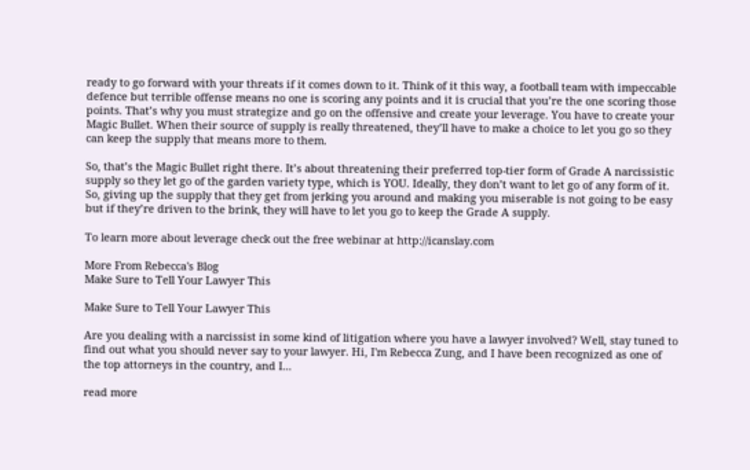ready to go forward with your threats if it comes down to it. Think of it this way, a football team with impeccable defence but terrible offense means no one is scoring any points and it is crucial that you’re the one scoring those points. That’s why you must strategize and go on the offensive and create your leverage. You have to create your Magic Bullet. When their source of supply is really threatened, they’ll have to make a choice to let you go so they can keep the supply that means more to them.

So, that’s the Magic Bullet right there. It’s about threatening their preferred top-tier form of Grade A narcissistic supply so they let go of the garden variety type, which is YOU. Ideally, they don’t want to let go of any form of it. So, giving up the supply that they get from jerking you around and making you miserable is not going to be easy but if they’re driven to the brink, they will have to let you go to keep the Grade A supply.

To learn more about leverage check out the free webinar at http://icanslay.com

More From Rebecca's Blog
Make Sure to Tell Your Lawyer This

Make Sure to Tell Your Lawyer This

Are you dealing with a narcissist in some kind of litigation where you have a lawyer involved? Well, stay tuned to find out what you should never say to your lawyer. Hi, I'm Rebecca Zung, and I have been recognized as one of the top attorneys in the country, and I...

read more